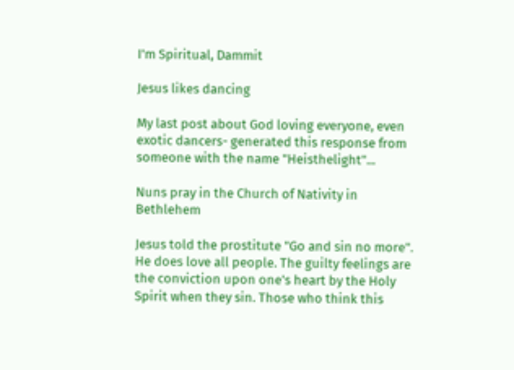I'm Spiritual, Dammit

Jesus likes dancing

My last post about God loving everyone, even exotic dancers- generated this response from someone with the name "Heisthelight"...

Nuns pray in the Church of Nativity in Bethlehem

Jesus told the prostitute "Go and sin no more". He does love all people. The guilty feelings are the conviction upon one's heart by the Holy Spirit when they sin. Those who think this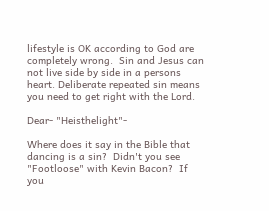lifestyle is OK according to God are completely wrong.  Sin and Jesus can not live side by side in a persons heart. Deliberate repeated sin means you need to get right with the Lord.

Dear- "Heisthelight"-

Where does it say in the Bible that dancing is a sin?  Didn't you see "Footloose" with Kevin Bacon?  If you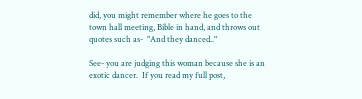did, you might remember where he goes to the town hall meeting, Bible in hand, and throws out quotes such as-  "And they danced.."

See- you are judging this woman because she is an exotic dancer.  If you read my full post,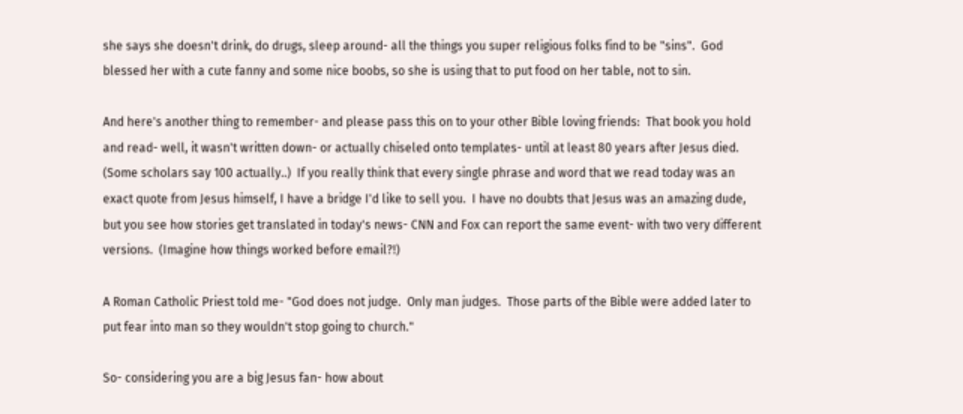she says she doesn't drink, do drugs, sleep around- all the things you super religious folks find to be "sins".  God blessed her with a cute fanny and some nice boobs, so she is using that to put food on her table, not to sin.

And here's another thing to remember- and please pass this on to your other Bible loving friends:  That book you hold and read- well, it wasn't written down- or actually chiseled onto templates- until at least 80 years after Jesus died. (Some scholars say 100 actually..)  If you really think that every single phrase and word that we read today was an exact quote from Jesus himself, I have a bridge I'd like to sell you.  I have no doubts that Jesus was an amazing dude, but you see how stories get translated in today's news- CNN and Fox can report the same event- with two very different versions.  (Imagine how things worked before email?!)

A Roman Catholic Priest told me- "God does not judge.  Only man judges.  Those parts of the Bible were added later to put fear into man so they wouldn't stop going to church."

So- considering you are a big Jesus fan- how about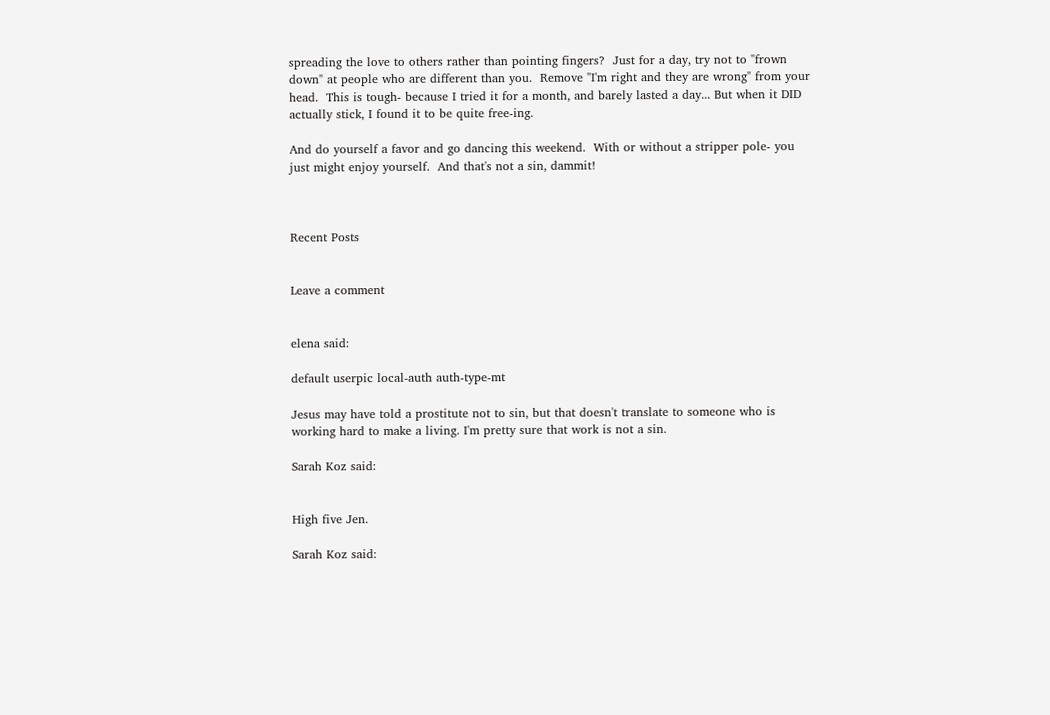spreading the love to others rather than pointing fingers?  Just for a day, try not to "frown down" at people who are different than you.  Remove "I'm right and they are wrong" from your head.  This is tough- because I tried it for a month, and barely lasted a day... But when it DID actually stick, I found it to be quite free-ing.

And do yourself a favor and go dancing this weekend.  With or without a stripper pole- you just might enjoy yourself.  And that's not a sin, dammit!



Recent Posts


Leave a comment


elena said:

default userpic local-auth auth-type-mt

Jesus may have told a prostitute not to sin, but that doesn't translate to someone who is working hard to make a living. I'm pretty sure that work is not a sin.

Sarah Koz said:


High five Jen.

Sarah Koz said: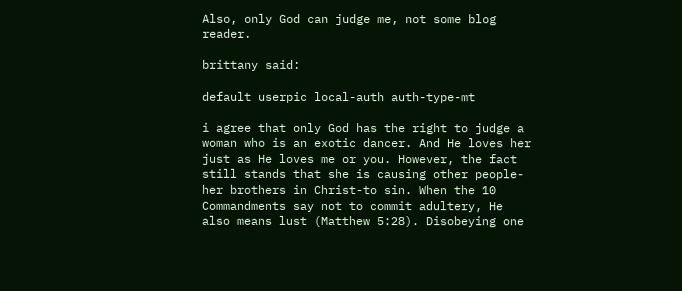Also, only God can judge me, not some blog reader.

brittany said:

default userpic local-auth auth-type-mt

i agree that only God has the right to judge a woman who is an exotic dancer. And He loves her just as He loves me or you. However, the fact still stands that she is causing other people-her brothers in Christ-to sin. When the 10 Commandments say not to commit adultery, He also means lust (Matthew 5:28). Disobeying one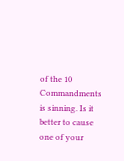of the 10 Commandments is sinning. Is it better to cause one of your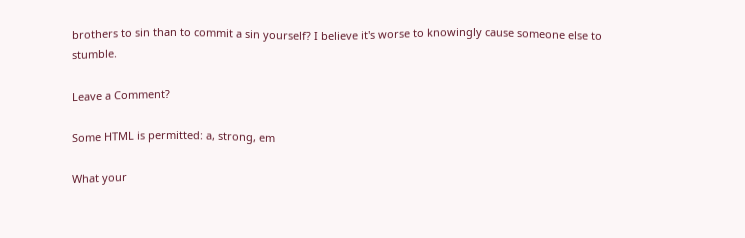brothers to sin than to commit a sin yourself? I believe it's worse to knowingly cause someone else to stumble.

Leave a Comment?

Some HTML is permitted: a, strong, em

What your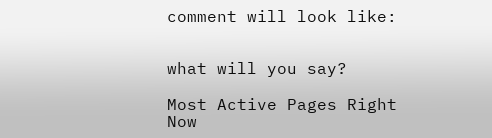comment will look like:


what will you say?

Most Active Pages Right Now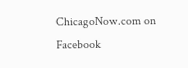ChicagoNow.com on Facebook